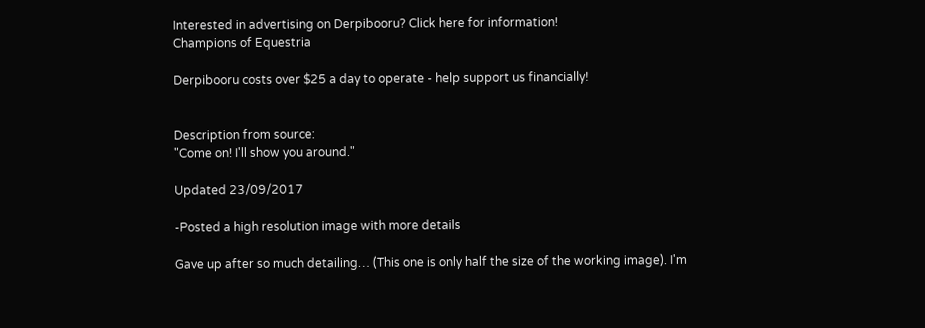Interested in advertising on Derpibooru? Click here for information!
Champions of Equestria

Derpibooru costs over $25 a day to operate - help support us financially!


Description from source:
"Come on! I'll show you around."

Updated 23/09/2017

-Posted a high resolution image with more details

Gave up after so much detailing… (This one is only half the size of the working image). I'm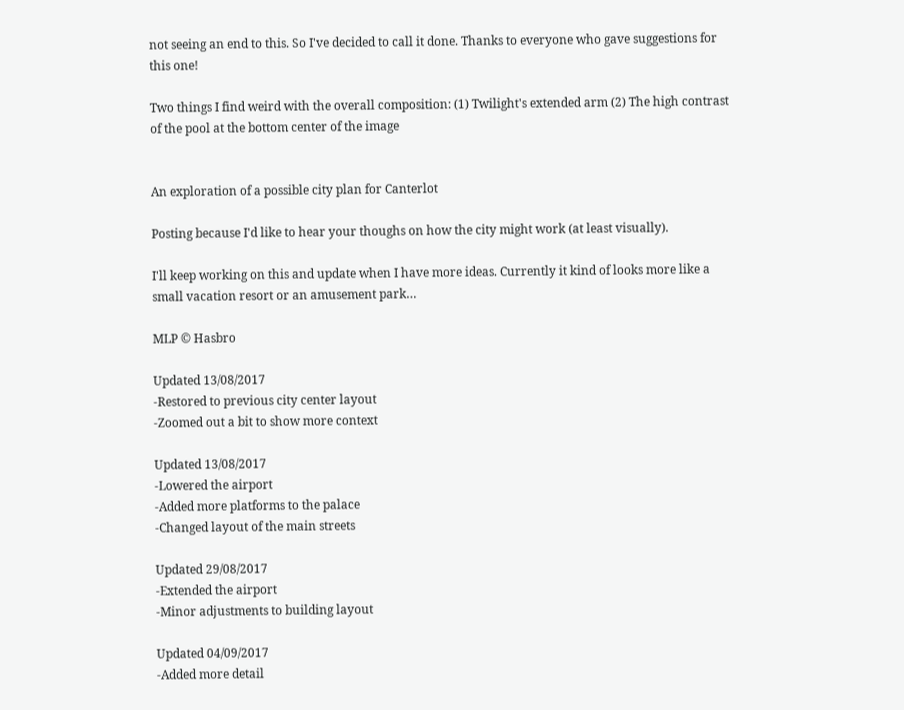not seeing an end to this. So I've decided to call it done. Thanks to everyone who gave suggestions for this one!

Two things I find weird with the overall composition: (1) Twilight's extended arm (2) The high contrast of the pool at the bottom center of the image


An exploration of a possible city plan for Canterlot

Posting because I'd like to hear your thoughs on how the city might work (at least visually).

I'll keep working on this and update when I have more ideas. Currently it kind of looks more like a small vacation resort or an amusement park…

MLP © Hasbro

Updated 13/08/2017
-Restored to previous city center layout
-Zoomed out a bit to show more context

Updated 13/08/2017
-Lowered the airport
-Added more platforms to the palace
-Changed layout of the main streets

Updated 29/08/2017
-Extended the airport
-Minor adjustments to building layout

Updated 04/09/2017
-Added more detail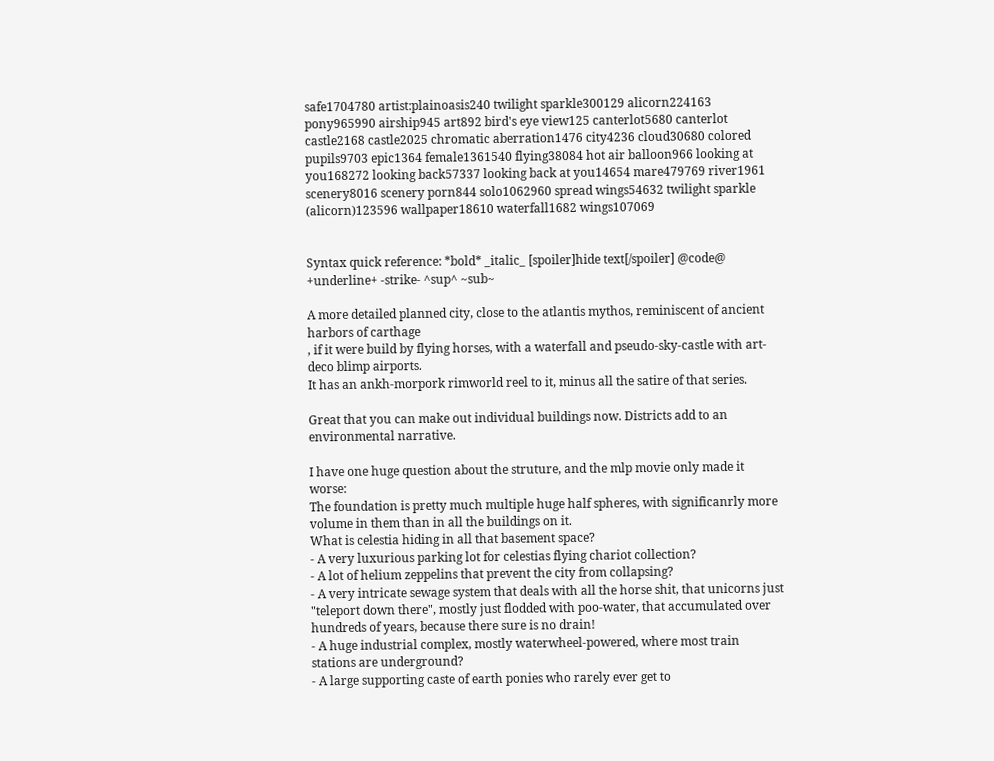safe1704780 artist:plainoasis240 twilight sparkle300129 alicorn224163 pony965990 airship945 art892 bird's eye view125 canterlot5680 canterlot castle2168 castle2025 chromatic aberration1476 city4236 cloud30680 colored pupils9703 epic1364 female1361540 flying38084 hot air balloon966 looking at you168272 looking back57337 looking back at you14654 mare479769 river1961 scenery8016 scenery porn844 solo1062960 spread wings54632 twilight sparkle (alicorn)123596 wallpaper18610 waterfall1682 wings107069


Syntax quick reference: *bold* _italic_ [spoiler]hide text[/spoiler] @code@ +underline+ -strike- ^sup^ ~sub~

A more detailed planned city, close to the atlantis mythos, reminiscent of ancient harbors of carthage
, if it were build by flying horses, with a waterfall and pseudo-sky-castle with art-deco blimp airports.
It has an ankh-morpork rimworld reel to it, minus all the satire of that series.

Great that you can make out individual buildings now. Districts add to an environmental narrative.

I have one huge question about the struture, and the mlp movie only made it worse:
The foundation is pretty much multiple huge half spheres, with significanrly more volume in them than in all the buildings on it.
What is celestia hiding in all that basement space?
- A very luxurious parking lot for celestias flying chariot collection?
- A lot of helium zeppelins that prevent the city from collapsing?
- A very intricate sewage system that deals with all the horse shit, that unicorns just "teleport down there", mostly just flodded with poo-water, that accumulated over hundreds of years, because there sure is no drain!
- A huge industrial complex, mostly waterwheel-powered, where most train stations are underground?
- A large supporting caste of earth ponies who rarely ever get to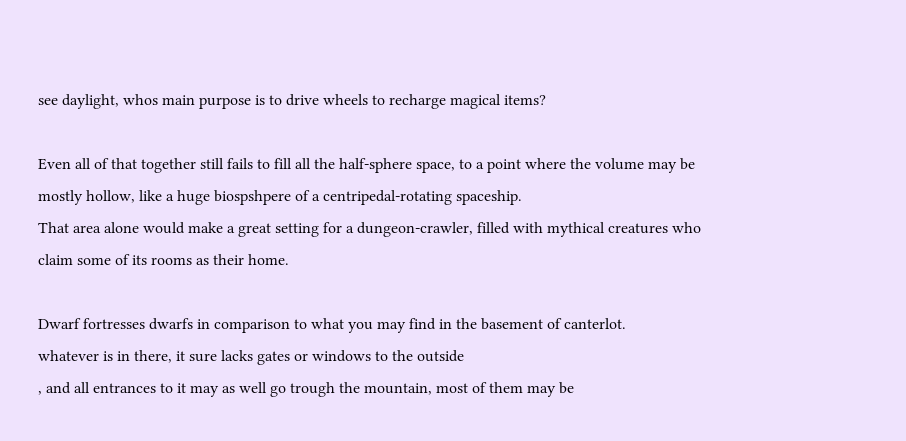see daylight, whos main purpose is to drive wheels to recharge magical items?

Even all of that together still fails to fill all the half-sphere space, to a point where the volume may be mostly hollow, like a huge biospshpere of a centripedal-rotating spaceship.
That area alone would make a great setting for a dungeon-crawler, filled with mythical creatures who claim some of its rooms as their home.

Dwarf fortresses dwarfs in comparison to what you may find in the basement of canterlot.
whatever is in there, it sure lacks gates or windows to the outside
, and all entrances to it may as well go trough the mountain, most of them may be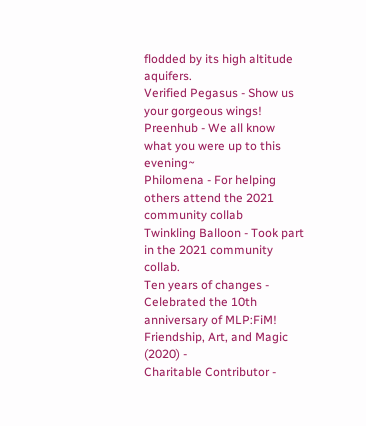flodded by its high altitude aquifers.
Verified Pegasus - Show us your gorgeous wings!
Preenhub - We all know what you were up to this evening~
Philomena - For helping others attend the 2021 community collab
Twinkling Balloon - Took part in the 2021 community collab.
Ten years of changes - Celebrated the 10th anniversary of MLP:FiM!
Friendship, Art, and Magic (2020) -
Charitable Contributor -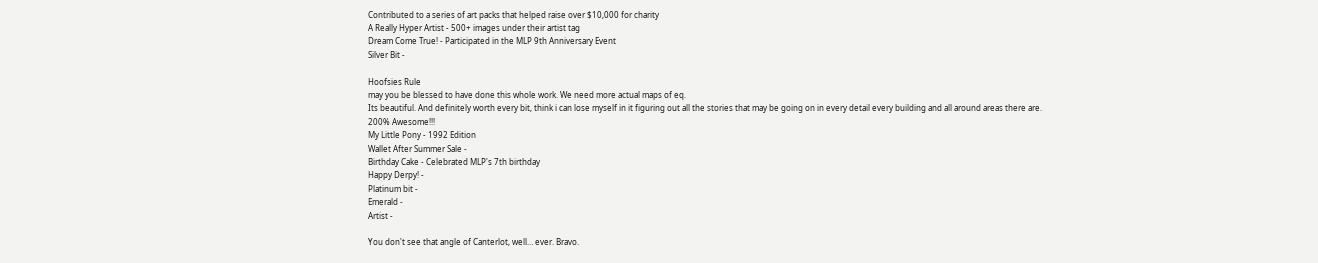Contributed to a series of art packs that helped raise over $10,000 for charity
A Really Hyper Artist - 500+ images under their artist tag
Dream Come True! - Participated in the MLP 9th Anniversary Event
Silver Bit -

Hoofsies Rule
may you be blessed to have done this whole work. We need more actual maps of eq.
Its beautiful. And definitely worth every bit, think i can lose myself in it figuring out all the stories that may be going on in every detail every building and all around areas there are.
200% Awesome!!!
My Little Pony - 1992 Edition
Wallet After Summer Sale -
Birthday Cake - Celebrated MLP's 7th birthday
Happy Derpy! -
Platinum bit -
Emerald -
Artist -

You don't see that angle of Canterlot, well… ever. Bravo.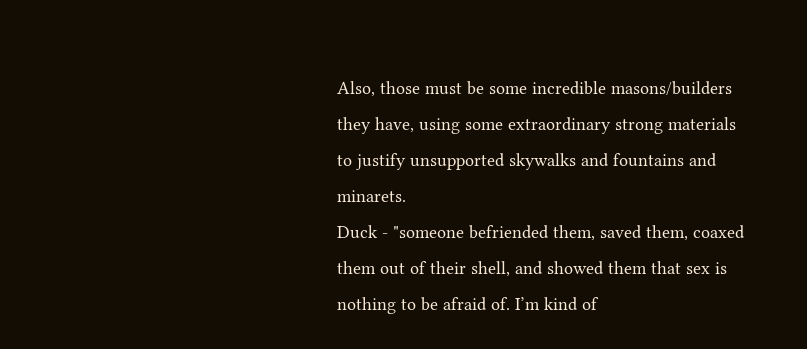Also, those must be some incredible masons/builders they have, using some extraordinary strong materials to justify unsupported skywalks and fountains and minarets.
Duck - "someone befriended them, saved them, coaxed them out of their shell, and showed them that sex is nothing to be afraid of. I’m kind of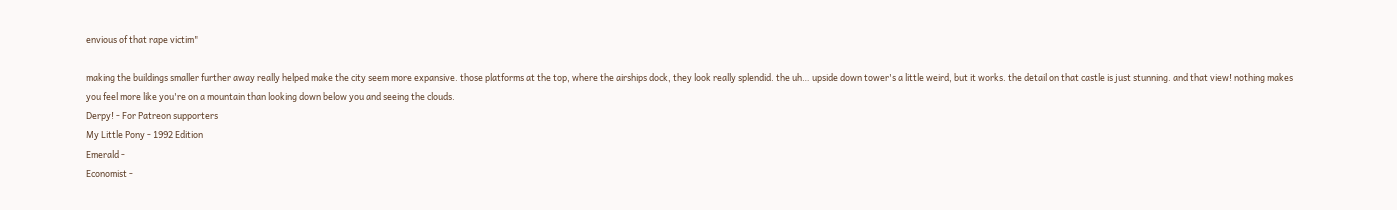envious of that rape victim"

making the buildings smaller further away really helped make the city seem more expansive. those platforms at the top, where the airships dock, they look really splendid. the uh… upside down tower's a little weird, but it works. the detail on that castle is just stunning. and that view! nothing makes you feel more like you're on a mountain than looking down below you and seeing the clouds.
Derpy! - For Patreon supporters
My Little Pony - 1992 Edition
Emerald -
Economist -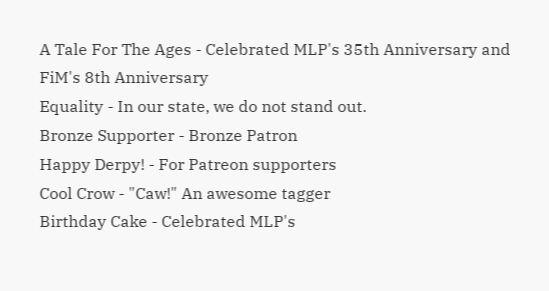A Tale For The Ages - Celebrated MLP's 35th Anniversary and FiM's 8th Anniversary
Equality - In our state, we do not stand out.
Bronze Supporter - Bronze Patron
Happy Derpy! - For Patreon supporters
Cool Crow - "Caw!" An awesome tagger
Birthday Cake - Celebrated MLP's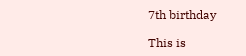7th birthday

This is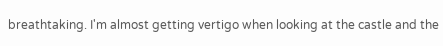breathtaking. I'm almost getting vertigo when looking at the castle and the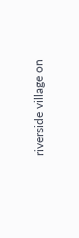riverside village on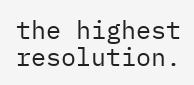the highest resolution.